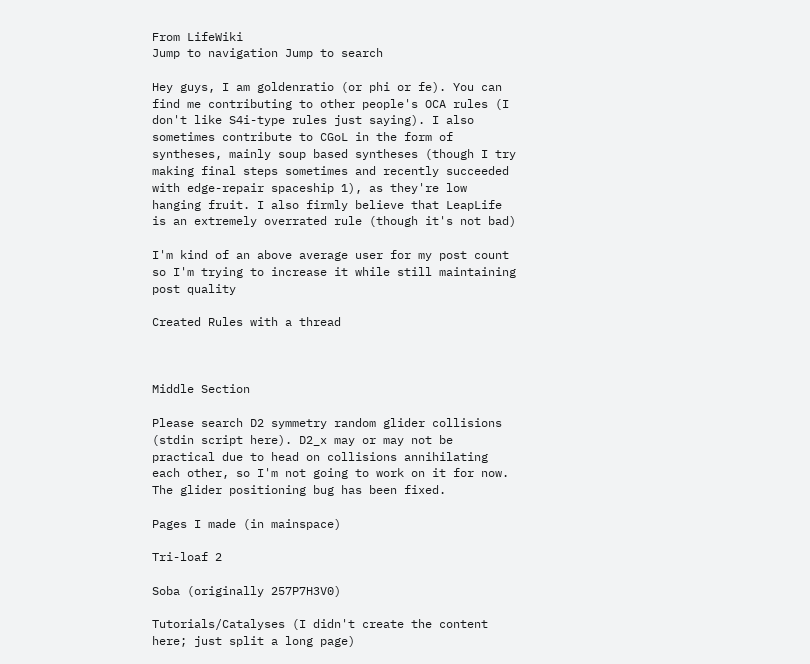From LifeWiki
Jump to navigation Jump to search

Hey guys, I am goldenratio (or phi or fe). You can find me contributing to other people's OCA rules (I don't like S4i-type rules just saying). I also sometimes contribute to CGoL in the form of syntheses, mainly soup based syntheses (though I try making final steps sometimes and recently succeeded with edge-repair spaceship 1), as they're low hanging fruit. I also firmly believe that LeapLife is an extremely overrated rule (though it's not bad)

I'm kind of an above average user for my post count so I'm trying to increase it while still maintaining post quality

Created Rules with a thread



Middle Section

Please search D2 symmetry random glider collisions (stdin script here). D2_x may or may not be practical due to head on collisions annihilating each other, so I'm not going to work on it for now. The glider positioning bug has been fixed.

Pages I made (in mainspace)

Tri-loaf 2

Soba (originally 257P7H3V0)

Tutorials/Catalyses (I didn't create the content here; just split a long page)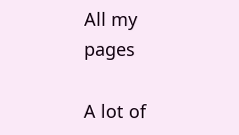All my pages

A lot of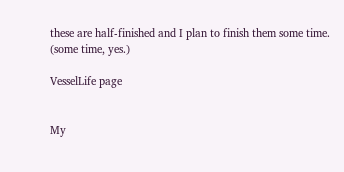these are half-finished and I plan to finish them some time. (some time, yes.)

VesselLife page


My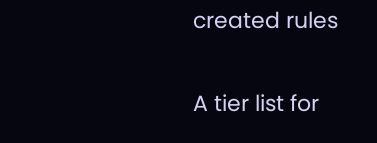created rules

A tier list for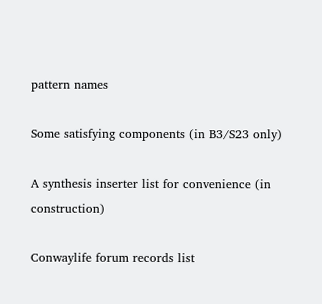pattern names

Some satisfying components (in B3/S23 only)

A synthesis inserter list for convenience (in construction)

Conwaylife forum records list